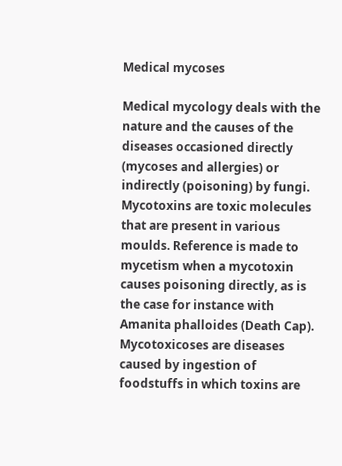Medical mycoses

Medical mycology deals with the nature and the causes of the diseases occasioned directly (mycoses and allergies) or indirectly (poisoning) by fungi. Mycotoxins are toxic molecules that are present in various moulds. Reference is made to mycetism when a mycotoxin causes poisoning directly, as is the case for instance with Amanita phalloides (Death Cap). Mycotoxicoses are diseases caused by ingestion of foodstuffs in which toxins are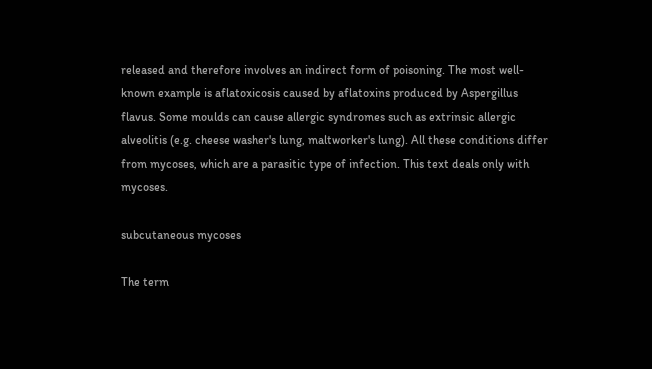released and therefore involves an indirect form of poisoning. The most well-known example is aflatoxicosis caused by aflatoxins produced by Aspergillus flavus. Some moulds can cause allergic syndromes such as extrinsic allergic alveolitis (e.g. cheese washer's lung, maltworker's lung). All these conditions differ from mycoses, which are a parasitic type of infection. This text deals only with mycoses.

subcutaneous mycoses

The term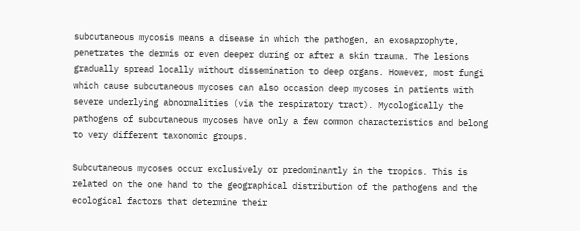subcutaneous mycosis means a disease in which the pathogen, an exosaprophyte, penetrates the dermis or even deeper during or after a skin trauma. The lesions gradually spread locally without dissemination to deep organs. However, most fungi which cause subcutaneous mycoses can also occasion deep mycoses in patients with severe underlying abnormalities (via the respiratory tract). Mycologically the pathogens of subcutaneous mycoses have only a few common characteristics and belong to very different taxonomic groups.

Subcutaneous mycoses occur exclusively or predominantly in the tropics. This is related on the one hand to the geographical distribution of the pathogens and the ecological factors that determine their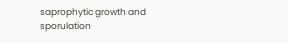saprophytic growth and sporulation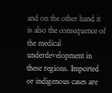and on the other hand it is also the consequence of the medical underdevelopment in these regions. Imported or indigenous cases are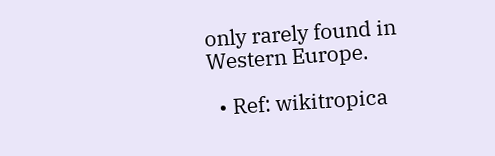only rarely found in Western Europe.

  • Ref: wikitropica